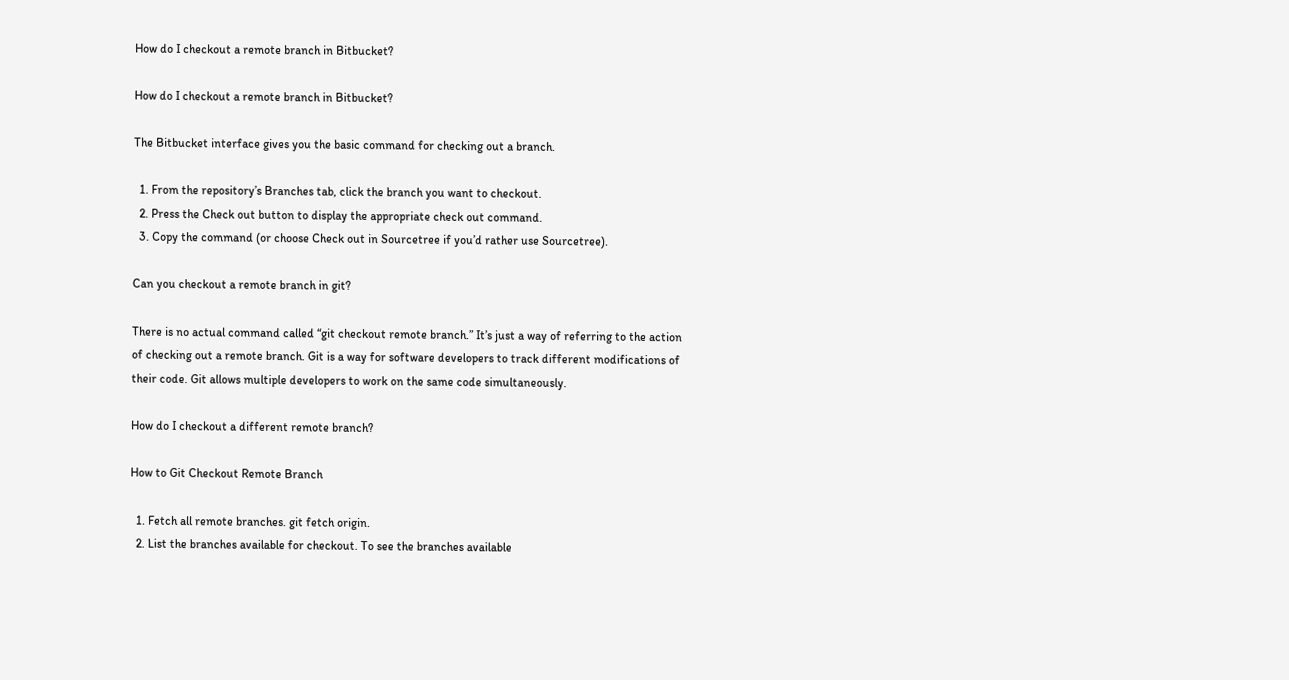How do I checkout a remote branch in Bitbucket?

How do I checkout a remote branch in Bitbucket?

The Bitbucket interface gives you the basic command for checking out a branch.

  1. From the repository’s Branches tab, click the branch you want to checkout.
  2. Press the Check out button to display the appropriate check out command.
  3. Copy the command (or choose Check out in Sourcetree if you’d rather use Sourcetree).

Can you checkout a remote branch in git?

There is no actual command called “git checkout remote branch.” It’s just a way of referring to the action of checking out a remote branch. Git is a way for software developers to track different modifications of their code. Git allows multiple developers to work on the same code simultaneously.

How do I checkout a different remote branch?

How to Git Checkout Remote Branch

  1. Fetch all remote branches. git fetch origin.
  2. List the branches available for checkout. To see the branches available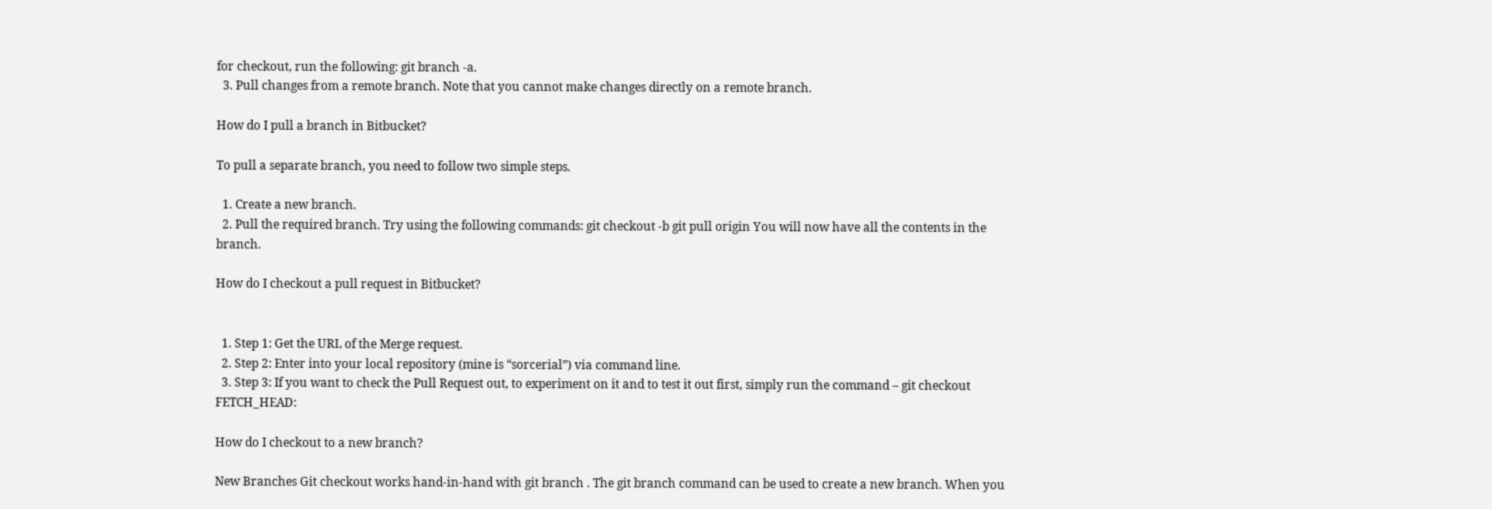for checkout, run the following: git branch -a.
  3. Pull changes from a remote branch. Note that you cannot make changes directly on a remote branch.

How do I pull a branch in Bitbucket?

To pull a separate branch, you need to follow two simple steps.

  1. Create a new branch.
  2. Pull the required branch. Try using the following commands: git checkout -b git pull origin You will now have all the contents in the branch.

How do I checkout a pull request in Bitbucket?


  1. Step 1: Get the URL of the Merge request.
  2. Step 2: Enter into your local repository (mine is “sorcerial”) via command line.
  3. Step 3: If you want to check the Pull Request out, to experiment on it and to test it out first, simply run the command – git checkout FETCH_HEAD:

How do I checkout to a new branch?

New Branches Git checkout works hand-in-hand with git branch . The git branch command can be used to create a new branch. When you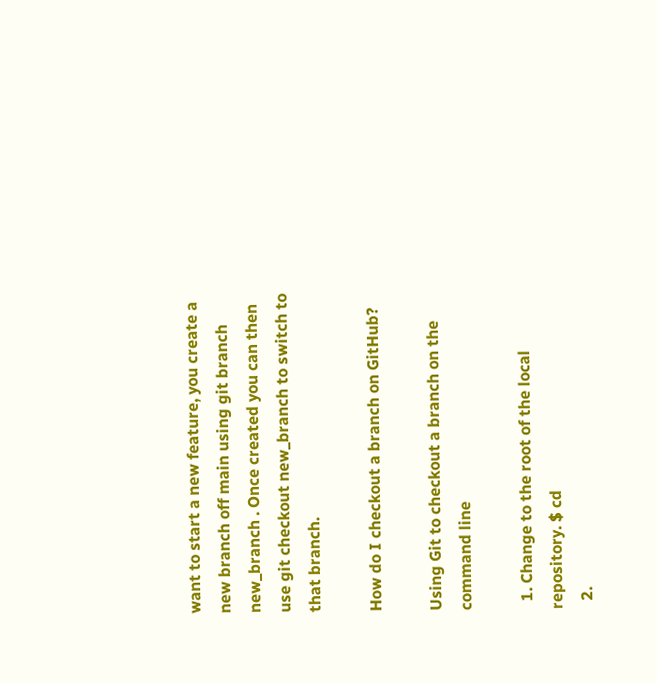want to start a new feature, you create a new branch off main using git branch new_branch . Once created you can then use git checkout new_branch to switch to that branch.

How do I checkout a branch on GitHub?

Using Git to checkout a branch on the command line

  1. Change to the root of the local repository. $ cd
  2.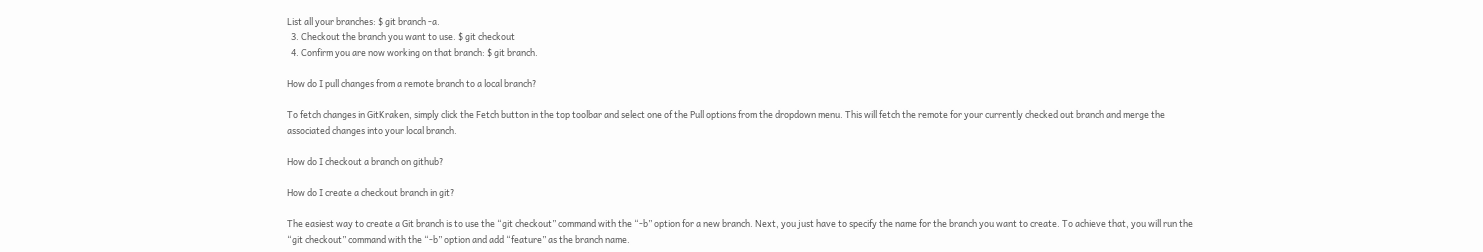List all your branches: $ git branch -a.
  3. Checkout the branch you want to use. $ git checkout
  4. Confirm you are now working on that branch: $ git branch.

How do I pull changes from a remote branch to a local branch?

To fetch changes in GitKraken, simply click the Fetch button in the top toolbar and select one of the Pull options from the dropdown menu. This will fetch the remote for your currently checked out branch and merge the associated changes into your local branch.

How do I checkout a branch on github?

How do I create a checkout branch in git?

The easiest way to create a Git branch is to use the “git checkout” command with the “-b” option for a new branch. Next, you just have to specify the name for the branch you want to create. To achieve that, you will run the “git checkout” command with the “-b” option and add “feature” as the branch name.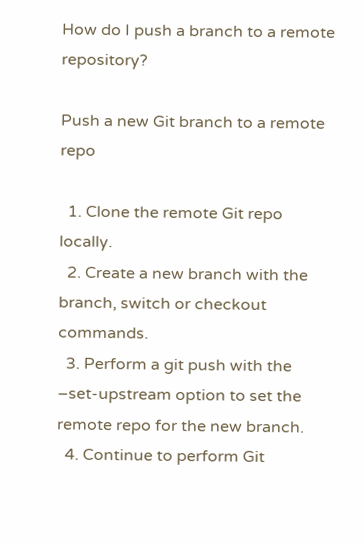How do I push a branch to a remote repository?

Push a new Git branch to a remote repo

  1. Clone the remote Git repo locally.
  2. Create a new branch with the branch, switch or checkout commands.
  3. Perform a git push with the –set-upstream option to set the remote repo for the new branch.
  4. Continue to perform Git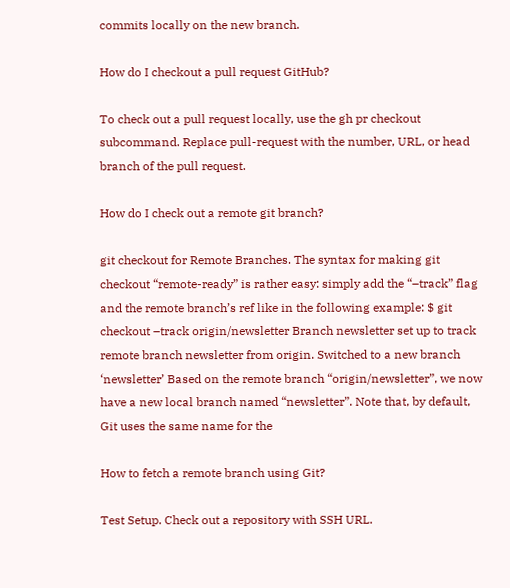commits locally on the new branch.

How do I checkout a pull request GitHub?

To check out a pull request locally, use the gh pr checkout subcommand. Replace pull-request with the number, URL, or head branch of the pull request.

How do I check out a remote git branch?

git checkout for Remote Branches. The syntax for making git checkout “remote-ready” is rather easy: simply add the “–track” flag and the remote branch’s ref like in the following example: $ git checkout –track origin/newsletter Branch newsletter set up to track remote branch newsletter from origin. Switched to a new branch ‘newsletter’ Based on the remote branch “origin/newsletter”, we now have a new local branch named “newsletter”. Note that, by default, Git uses the same name for the

How to fetch a remote branch using Git?

Test Setup. Check out a repository with SSH URL.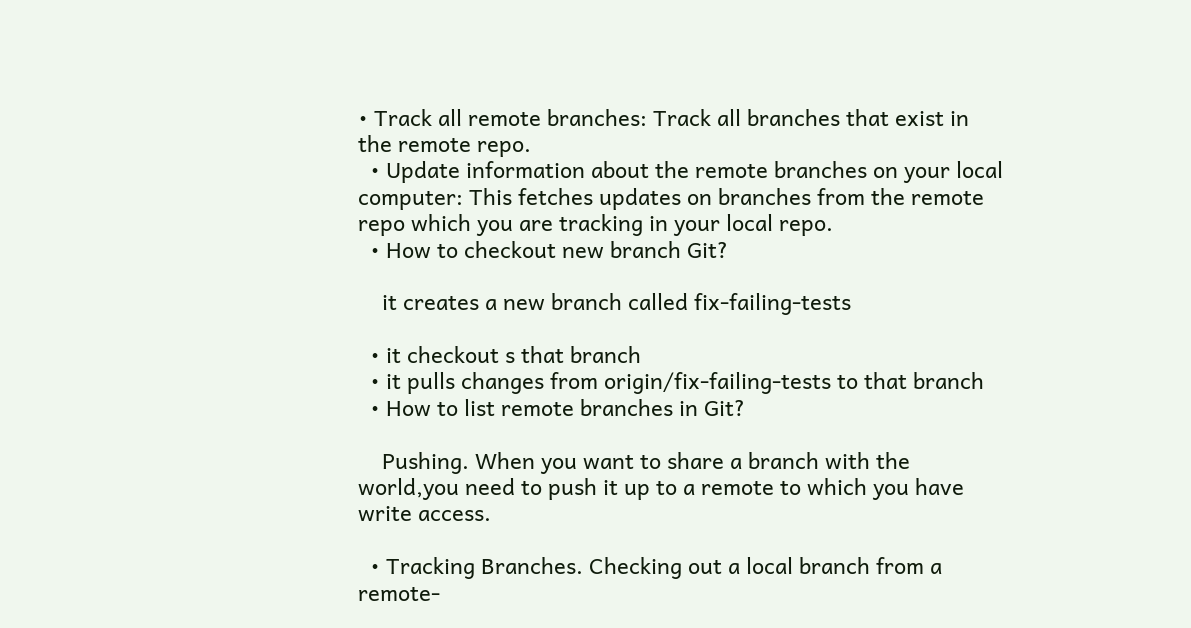• Track all remote branches: Track all branches that exist in the remote repo.
  • Update information about the remote branches on your local computer: This fetches updates on branches from the remote repo which you are tracking in your local repo.
  • How to checkout new branch Git?

    it creates a new branch called fix-failing-tests

  • it checkout s that branch
  • it pulls changes from origin/fix-failing-tests to that branch
  • How to list remote branches in Git?

    Pushing. When you want to share a branch with the world,you need to push it up to a remote to which you have write access.

  • Tracking Branches. Checking out a local branch from a remote-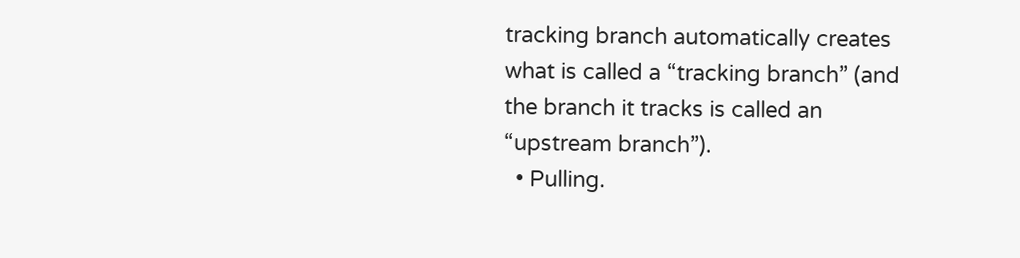tracking branch automatically creates what is called a “tracking branch” (and the branch it tracks is called an “upstream branch”).
  • Pulling.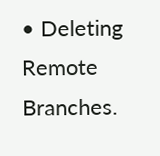• Deleting Remote Branches.